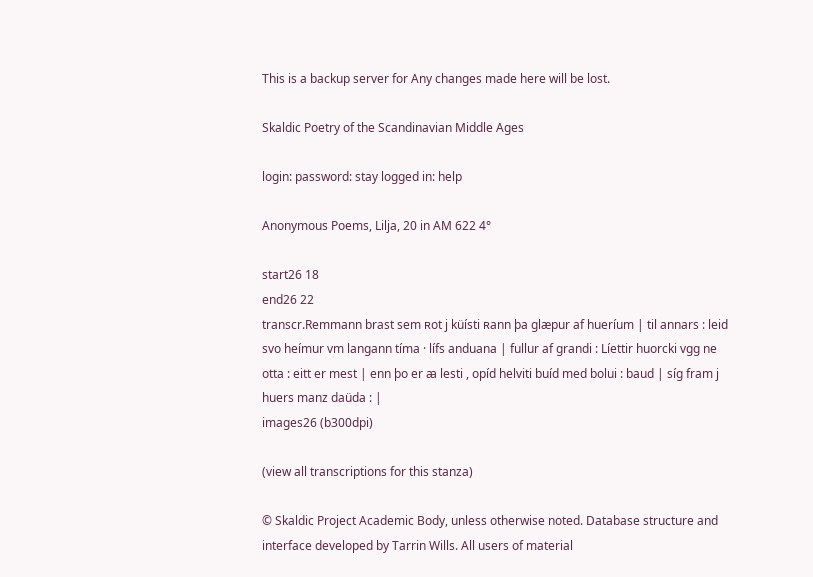This is a backup server for Any changes made here will be lost.

Skaldic Poetry of the Scandinavian Middle Ages

login: password: stay logged in: help

Anonymous Poems, Lilja, 20 in AM 622 4°

start26 18
end26 22
transcr.Remmann brast sem ʀot j küísti ʀann þa glæpur af hueríum | til annars : leid svo heímur vm langann tíma · lífs anduana | fullur af grandi : Líettir huorcki vgg ne otta : eitt er mest | enn þo er ꜳ lesti , opíd helviti buíd med bolui : baud | síg fram j huers manz daüda : |
images26 (b300dpi)

(view all transcriptions for this stanza)

© Skaldic Project Academic Body, unless otherwise noted. Database structure and interface developed by Tarrin Wills. All users of material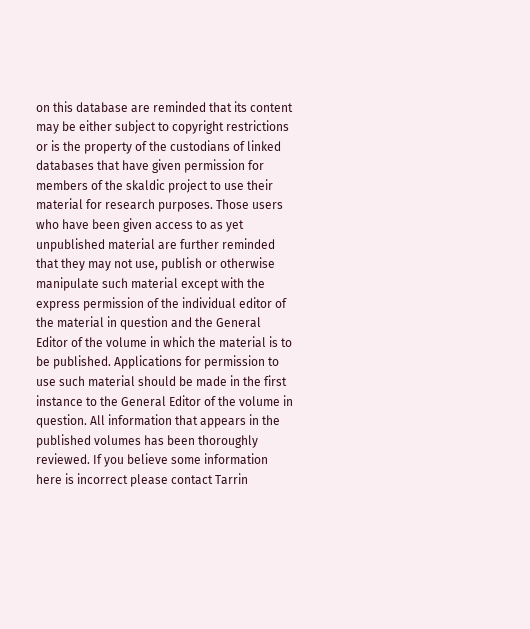on this database are reminded that its content may be either subject to copyright restrictions or is the property of the custodians of linked databases that have given permission for members of the skaldic project to use their material for research purposes. Those users who have been given access to as yet unpublished material are further reminded that they may not use, publish or otherwise manipulate such material except with the express permission of the individual editor of the material in question and the General Editor of the volume in which the material is to be published. Applications for permission to use such material should be made in the first instance to the General Editor of the volume in question. All information that appears in the published volumes has been thoroughly reviewed. If you believe some information here is incorrect please contact Tarrin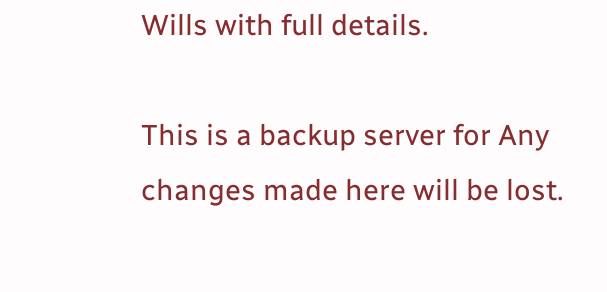Wills with full details.

This is a backup server for Any changes made here will be lost.